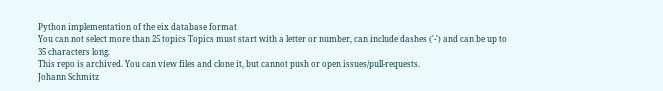Python implementation of the eix database format
You can not select more than 25 topics Topics must start with a letter or number, can include dashes ('-') and can be up to 35 characters long.
This repo is archived. You can view files and clone it, but cannot push or open issues/pull-requests.
Johann Schmitz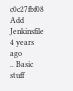c0c27fbf08
Add Jenkinsfile
4 years ago
.. Basic stuff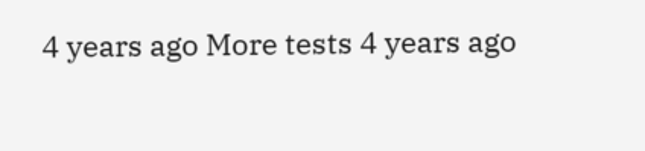4 years ago More tests 4 years ago